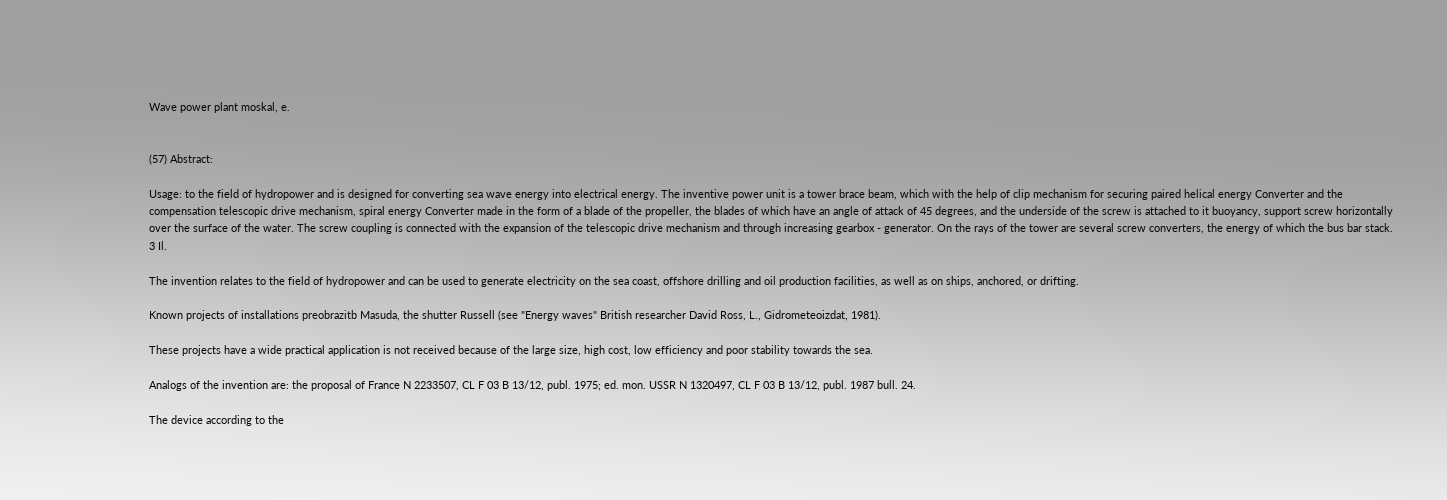Wave power plant moskal, e.


(57) Abstract:

Usage: to the field of hydropower and is designed for converting sea wave energy into electrical energy. The inventive power unit is a tower brace beam, which with the help of clip mechanism for securing paired helical energy Converter and the compensation telescopic drive mechanism, spiral energy Converter made in the form of a blade of the propeller, the blades of which have an angle of attack of 45 degrees, and the underside of the screw is attached to it buoyancy, support screw horizontally over the surface of the water. The screw coupling is connected with the expansion of the telescopic drive mechanism and through increasing gearbox - generator. On the rays of the tower are several screw converters, the energy of which the bus bar stack. 3 Il.

The invention relates to the field of hydropower and can be used to generate electricity on the sea coast, offshore drilling and oil production facilities, as well as on ships, anchored, or drifting.

Known projects of installations preobrazitb Masuda, the shutter Russell (see "Energy waves" British researcher David Ross, L., Gidrometeoizdat, 1981).

These projects have a wide practical application is not received because of the large size, high cost, low efficiency and poor stability towards the sea.

Analogs of the invention are: the proposal of France N 2233507, CL F 03 B 13/12, publ. 1975; ed. mon. USSR N 1320497, CL F 03 B 13/12, publ. 1987 bull. 24.

The device according to the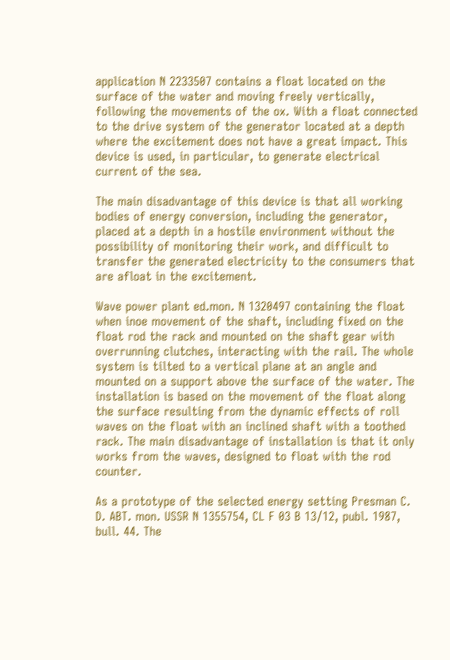application N 2233507 contains a float located on the surface of the water and moving freely vertically, following the movements of the ox. With a float connected to the drive system of the generator located at a depth where the excitement does not have a great impact. This device is used, in particular, to generate electrical current of the sea.

The main disadvantage of this device is that all working bodies of energy conversion, including the generator, placed at a depth in a hostile environment without the possibility of monitoring their work, and difficult to transfer the generated electricity to the consumers that are afloat in the excitement.

Wave power plant ed.mon. N 1320497 containing the float when inoe movement of the shaft, including fixed on the float rod the rack and mounted on the shaft gear with overrunning clutches, interacting with the rail. The whole system is tilted to a vertical plane at an angle and mounted on a support above the surface of the water. The installation is based on the movement of the float along the surface resulting from the dynamic effects of roll waves on the float with an inclined shaft with a toothed rack. The main disadvantage of installation is that it only works from the waves, designed to float with the rod counter.

As a prototype of the selected energy setting Presman C. D. ABT. mon. USSR N 1355754, CL F 03 B 13/12, publ. 1987, bull. 44. The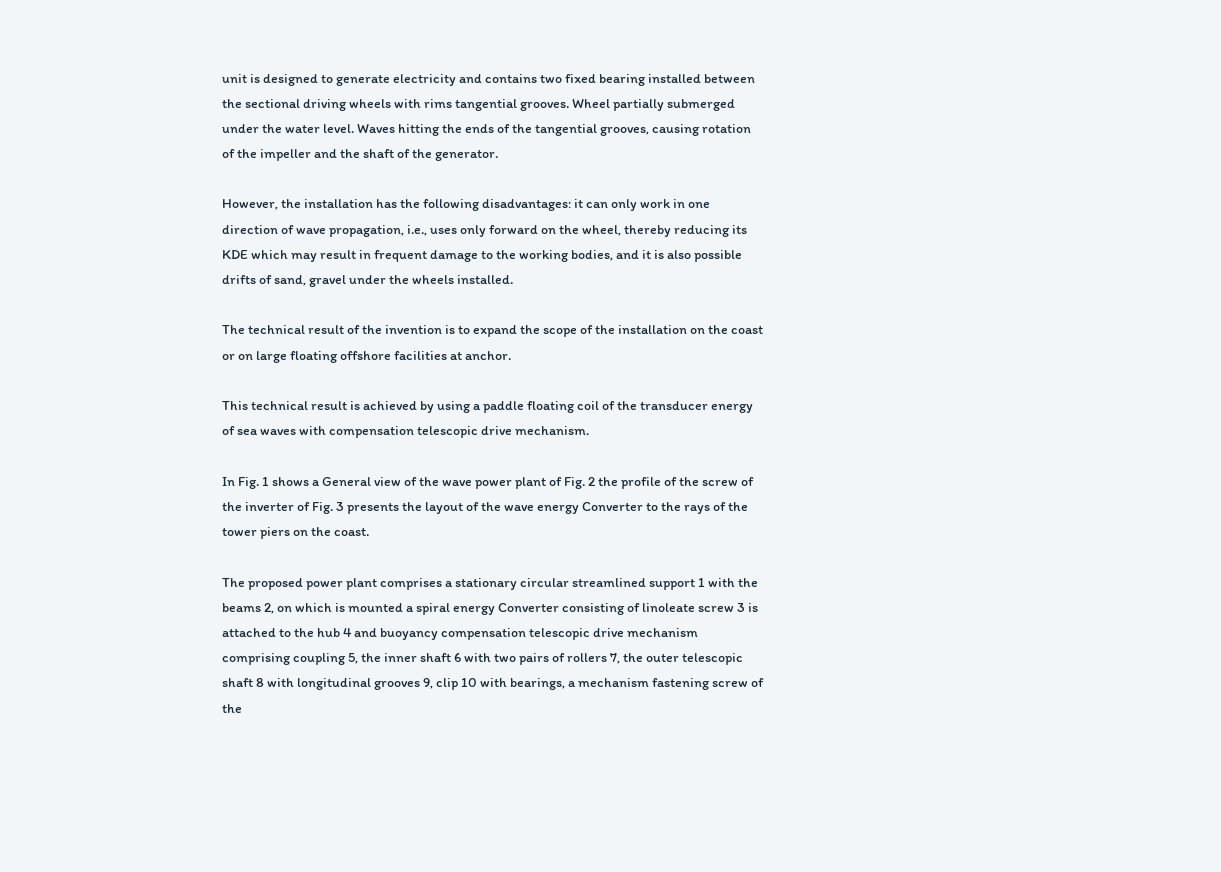unit is designed to generate electricity and contains two fixed bearing installed between the sectional driving wheels with rims tangential grooves. Wheel partially submerged under the water level. Waves hitting the ends of the tangential grooves, causing rotation of the impeller and the shaft of the generator.

However, the installation has the following disadvantages: it can only work in one direction of wave propagation, i.e., uses only forward on the wheel, thereby reducing its KDE which may result in frequent damage to the working bodies, and it is also possible drifts of sand, gravel under the wheels installed.

The technical result of the invention is to expand the scope of the installation on the coast or on large floating offshore facilities at anchor.

This technical result is achieved by using a paddle floating coil of the transducer energy of sea waves with compensation telescopic drive mechanism.

In Fig. 1 shows a General view of the wave power plant of Fig. 2 the profile of the screw of the inverter of Fig. 3 presents the layout of the wave energy Converter to the rays of the tower piers on the coast.

The proposed power plant comprises a stationary circular streamlined support 1 with the beams 2, on which is mounted a spiral energy Converter consisting of linoleate screw 3 is attached to the hub 4 and buoyancy compensation telescopic drive mechanism comprising coupling 5, the inner shaft 6 with two pairs of rollers 7, the outer telescopic shaft 8 with longitudinal grooves 9, clip 10 with bearings, a mechanism fastening screw of the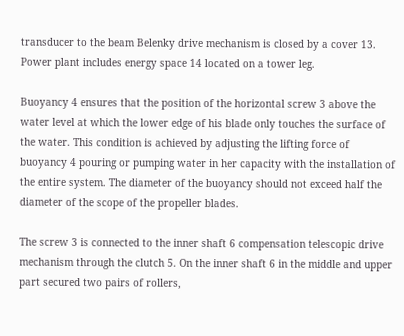transducer to the beam Belenky drive mechanism is closed by a cover 13. Power plant includes energy space 14 located on a tower leg.

Buoyancy 4 ensures that the position of the horizontal screw 3 above the water level at which the lower edge of his blade only touches the surface of the water. This condition is achieved by adjusting the lifting force of buoyancy 4 pouring or pumping water in her capacity with the installation of the entire system. The diameter of the buoyancy should not exceed half the diameter of the scope of the propeller blades.

The screw 3 is connected to the inner shaft 6 compensation telescopic drive mechanism through the clutch 5. On the inner shaft 6 in the middle and upper part secured two pairs of rollers,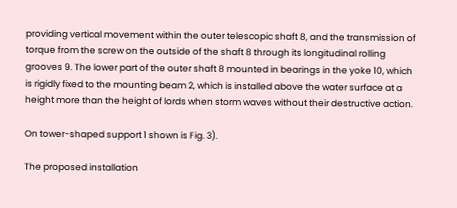providing vertical movement within the outer telescopic shaft 8, and the transmission of torque from the screw on the outside of the shaft 8 through its longitudinal rolling grooves 9. The lower part of the outer shaft 8 mounted in bearings in the yoke 10, which is rigidly fixed to the mounting beam 2, which is installed above the water surface at a height more than the height of lords when storm waves without their destructive action.

On tower-shaped support 1 shown is Fig. 3).

The proposed installation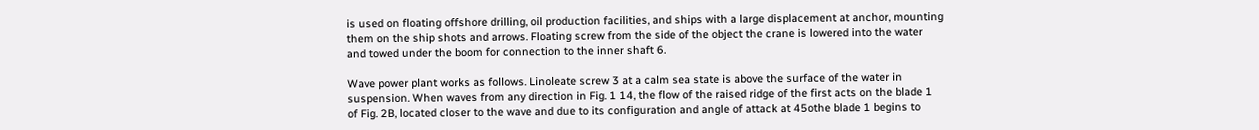is used on floating offshore drilling, oil production facilities, and ships with a large displacement at anchor, mounting them on the ship shots and arrows. Floating screw from the side of the object the crane is lowered into the water and towed under the boom for connection to the inner shaft 6.

Wave power plant works as follows. Linoleate screw 3 at a calm sea state is above the surface of the water in suspension. When waves from any direction in Fig. 1 14, the flow of the raised ridge of the first acts on the blade 1 of Fig. 2B, located closer to the wave and due to its configuration and angle of attack at 45othe blade 1 begins to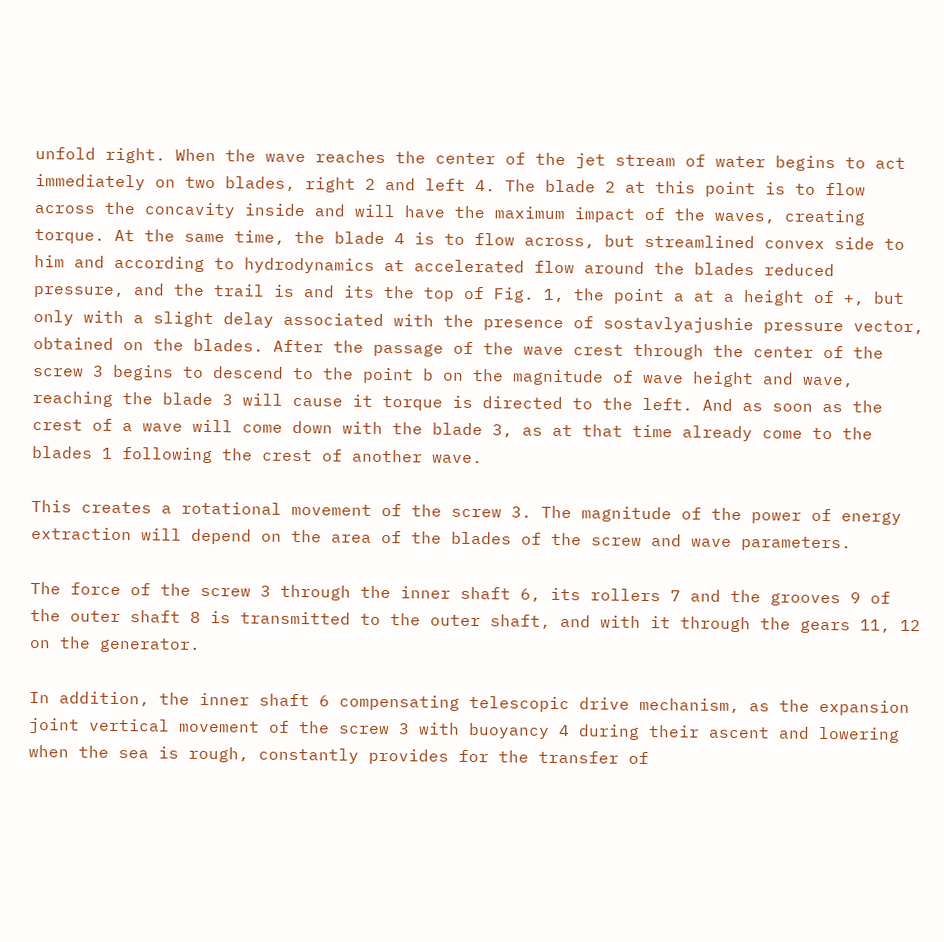unfold right. When the wave reaches the center of the jet stream of water begins to act immediately on two blades, right 2 and left 4. The blade 2 at this point is to flow across the concavity inside and will have the maximum impact of the waves, creating torque. At the same time, the blade 4 is to flow across, but streamlined convex side to him and according to hydrodynamics at accelerated flow around the blades reduced pressure, and the trail is and its the top of Fig. 1, the point a at a height of +, but only with a slight delay associated with the presence of sostavlyajushie pressure vector, obtained on the blades. After the passage of the wave crest through the center of the screw 3 begins to descend to the point b on the magnitude of wave height and wave, reaching the blade 3 will cause it torque is directed to the left. And as soon as the crest of a wave will come down with the blade 3, as at that time already come to the blades 1 following the crest of another wave.

This creates a rotational movement of the screw 3. The magnitude of the power of energy extraction will depend on the area of the blades of the screw and wave parameters.

The force of the screw 3 through the inner shaft 6, its rollers 7 and the grooves 9 of the outer shaft 8 is transmitted to the outer shaft, and with it through the gears 11, 12 on the generator.

In addition, the inner shaft 6 compensating telescopic drive mechanism, as the expansion joint vertical movement of the screw 3 with buoyancy 4 during their ascent and lowering when the sea is rough, constantly provides for the transfer of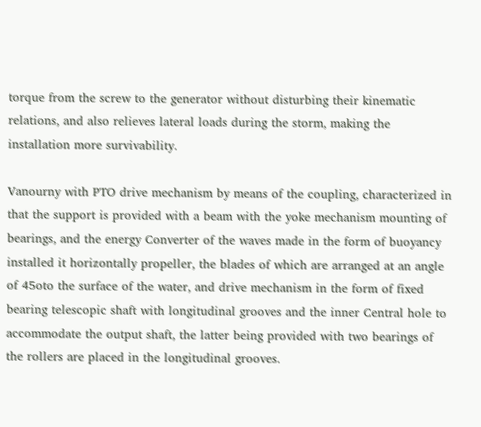torque from the screw to the generator without disturbing their kinematic relations, and also relieves lateral loads during the storm, making the installation more survivability.

Vanourny with PTO drive mechanism by means of the coupling, characterized in that the support is provided with a beam with the yoke mechanism mounting of bearings, and the energy Converter of the waves made in the form of buoyancy installed it horizontally propeller, the blades of which are arranged at an angle of 45oto the surface of the water, and drive mechanism in the form of fixed bearing telescopic shaft with longitudinal grooves and the inner Central hole to accommodate the output shaft, the latter being provided with two bearings of the rollers are placed in the longitudinal grooves.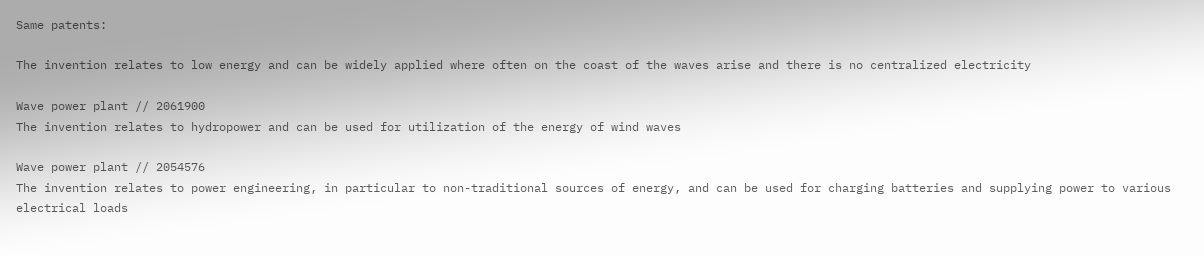Same patents:

The invention relates to low energy and can be widely applied where often on the coast of the waves arise and there is no centralized electricity

Wave power plant // 2061900
The invention relates to hydropower and can be used for utilization of the energy of wind waves

Wave power plant // 2054576
The invention relates to power engineering, in particular to non-traditional sources of energy, and can be used for charging batteries and supplying power to various electrical loads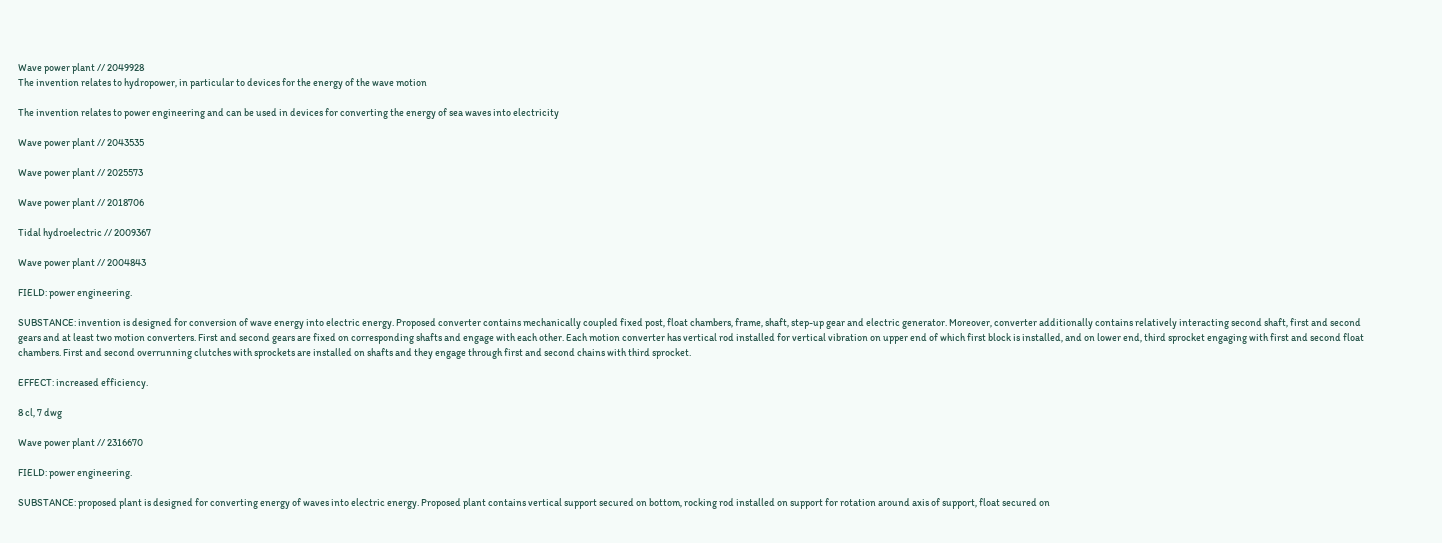Wave power plant // 2049928
The invention relates to hydropower, in particular to devices for the energy of the wave motion

The invention relates to power engineering and can be used in devices for converting the energy of sea waves into electricity

Wave power plant // 2043535

Wave power plant // 2025573

Wave power plant // 2018706

Tidal hydroelectric // 2009367

Wave power plant // 2004843

FIELD: power engineering.

SUBSTANCE: invention is designed for conversion of wave energy into electric energy. Proposed converter contains mechanically coupled fixed post, float chambers, frame, shaft, step-up gear and electric generator. Moreover, converter additionally contains relatively interacting second shaft, first and second gears and at least two motion converters. First and second gears are fixed on corresponding shafts and engage with each other. Each motion converter has vertical rod installed for vertical vibration on upper end of which first block is installed, and on lower end, third sprocket engaging with first and second float chambers. First and second overrunning clutches with sprockets are installed on shafts and they engage through first and second chains with third sprocket.

EFFECT: increased efficiency.

8 cl, 7 dwg

Wave power plant // 2316670

FIELD: power engineering.

SUBSTANCE: proposed plant is designed for converting energy of waves into electric energy. Proposed plant contains vertical support secured on bottom, rocking rod installed on support for rotation around axis of support, float secured on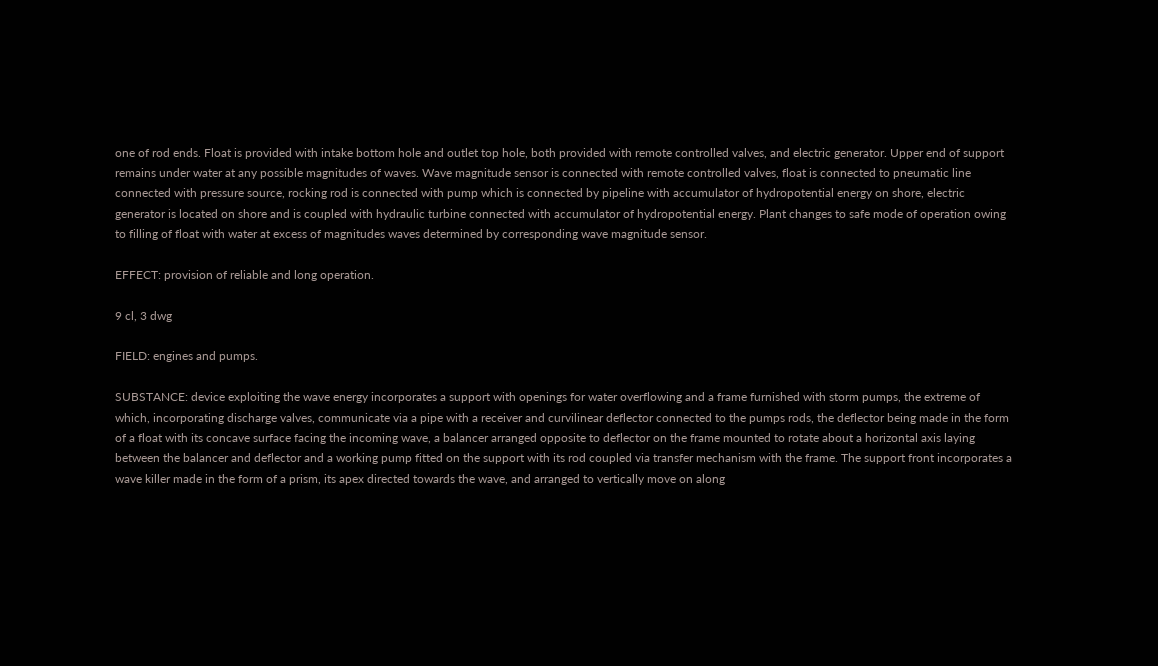one of rod ends. Float is provided with intake bottom hole and outlet top hole, both provided with remote controlled valves, and electric generator. Upper end of support remains under water at any possible magnitudes of waves. Wave magnitude sensor is connected with remote controlled valves, float is connected to pneumatic line connected with pressure source, rocking rod is connected with pump which is connected by pipeline with accumulator of hydropotential energy on shore, electric generator is located on shore and is coupled with hydraulic turbine connected with accumulator of hydropotential energy. Plant changes to safe mode of operation owing to filling of float with water at excess of magnitudes waves determined by corresponding wave magnitude sensor.

EFFECT: provision of reliable and long operation.

9 cl, 3 dwg

FIELD: engines and pumps.

SUBSTANCE: device exploiting the wave energy incorporates a support with openings for water overflowing and a frame furnished with storm pumps, the extreme of which, incorporating discharge valves, communicate via a pipe with a receiver and curvilinear deflector connected to the pumps rods, the deflector being made in the form of a float with its concave surface facing the incoming wave, a balancer arranged opposite to deflector on the frame mounted to rotate about a horizontal axis laying between the balancer and deflector and a working pump fitted on the support with its rod coupled via transfer mechanism with the frame. The support front incorporates a wave killer made in the form of a prism, its apex directed towards the wave, and arranged to vertically move on along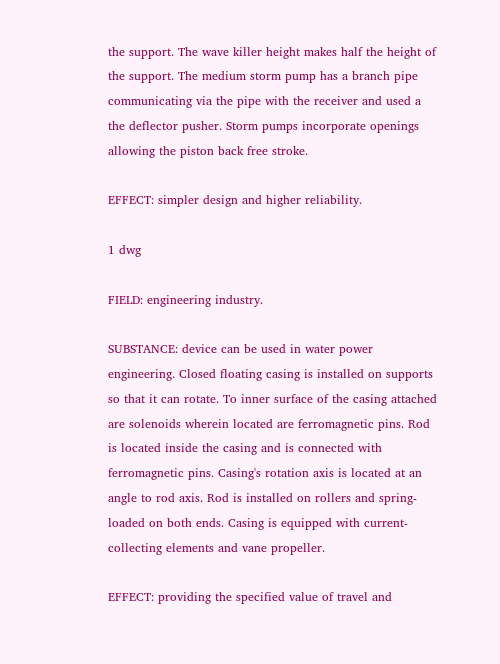the support. The wave killer height makes half the height of the support. The medium storm pump has a branch pipe communicating via the pipe with the receiver and used a the deflector pusher. Storm pumps incorporate openings allowing the piston back free stroke.

EFFECT: simpler design and higher reliability.

1 dwg

FIELD: engineering industry.

SUBSTANCE: device can be used in water power engineering. Closed floating casing is installed on supports so that it can rotate. To inner surface of the casing attached are solenoids wherein located are ferromagnetic pins. Rod is located inside the casing and is connected with ferromagnetic pins. Casing's rotation axis is located at an angle to rod axis. Rod is installed on rollers and spring-loaded on both ends. Casing is equipped with current-collecting elements and vane propeller.

EFFECT: providing the specified value of travel and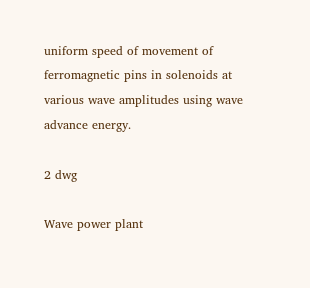uniform speed of movement of ferromagnetic pins in solenoids at various wave amplitudes using wave advance energy.

2 dwg

Wave power plant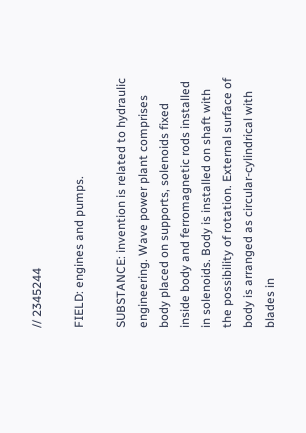// 2345244

FIELD: engines and pumps.

SUBSTANCE: invention is related to hydraulic engineering. Wave power plant comprises body placed on supports, solenoids fixed inside body and ferromagnetic rods installed in solenoids. Body is installed on shaft with the possibility of rotation. External surface of body is arranged as circular-cylindrical with blades in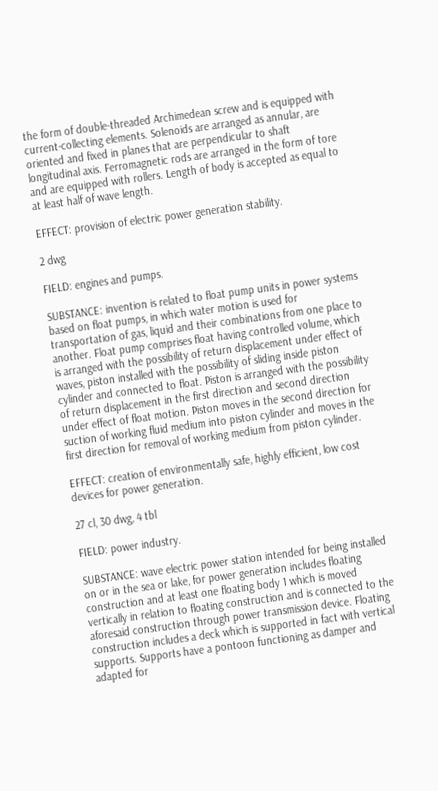the form of double-threaded Archimedean screw and is equipped with current-collecting elements. Solenoids are arranged as annular, are oriented and fixed in planes that are perpendicular to shaft longitudinal axis. Ferromagnetic rods are arranged in the form of tore and are equipped with rollers. Length of body is accepted as equal to at least half of wave length.

EFFECT: provision of electric power generation stability.

2 dwg

FIELD: engines and pumps.

SUBSTANCE: invention is related to float pump units in power systems based on float pumps, in which water motion is used for transportation of gas, liquid and their combinations from one place to another. Float pump comprises float having controlled volume, which is arranged with the possibility of return displacement under effect of waves, piston installed with the possibility of sliding inside piston cylinder and connected to float. Piston is arranged with the possibility of return displacement in the first direction and second direction under effect of float motion. Piston moves in the second direction for suction of working fluid medium into piston cylinder and moves in the first direction for removal of working medium from piston cylinder.

EFFECT: creation of environmentally safe, highly efficient, low cost devices for power generation.

27 cl, 30 dwg, 4 tbl

FIELD: power industry.

SUBSTANCE: wave electric power station intended for being installed on or in the sea or lake, for power generation includes floating construction and at least one floating body 1 which is moved vertically in relation to floating construction and is connected to the aforesaid construction through power transmission device. Floating construction includes a deck which is supported in fact with vertical supports. Supports have a pontoon functioning as damper and adapted for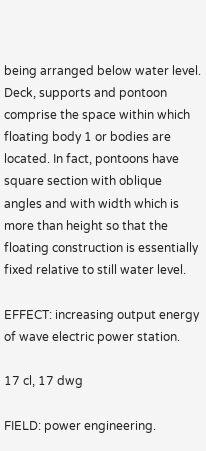being arranged below water level. Deck, supports and pontoon comprise the space within which floating body 1 or bodies are located. In fact, pontoons have square section with oblique angles and with width which is more than height so that the floating construction is essentially fixed relative to still water level.

EFFECT: increasing output energy of wave electric power station.

17 cl, 17 dwg

FIELD: power engineering.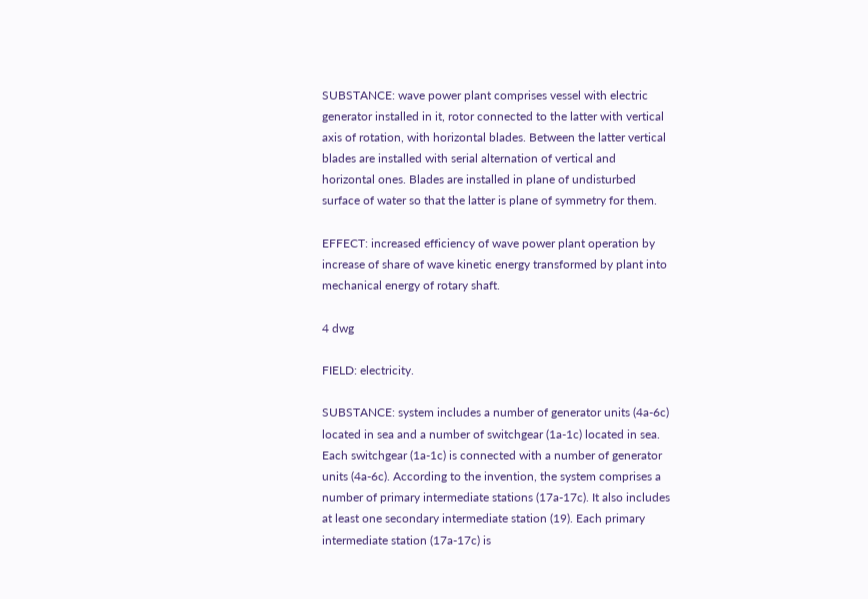SUBSTANCE: wave power plant comprises vessel with electric generator installed in it, rotor connected to the latter with vertical axis of rotation, with horizontal blades. Between the latter vertical blades are installed with serial alternation of vertical and horizontal ones. Blades are installed in plane of undisturbed surface of water so that the latter is plane of symmetry for them.

EFFECT: increased efficiency of wave power plant operation by increase of share of wave kinetic energy transformed by plant into mechanical energy of rotary shaft.

4 dwg

FIELD: electricity.

SUBSTANCE: system includes a number of generator units (4a-6c) located in sea and a number of switchgear (1a-1c) located in sea. Each switchgear (1a-1c) is connected with a number of generator units (4a-6c). According to the invention, the system comprises a number of primary intermediate stations (17a-17c). It also includes at least one secondary intermediate station (19). Each primary intermediate station (17a-17c) is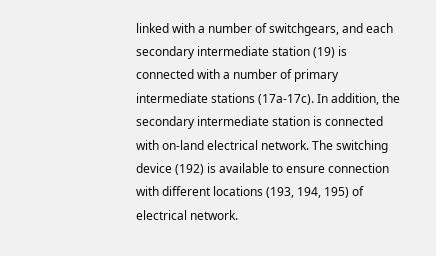linked with a number of switchgears, and each secondary intermediate station (19) is connected with a number of primary intermediate stations (17a-17c). In addition, the secondary intermediate station is connected with on-land electrical network. The switching device (192) is available to ensure connection with different locations (193, 194, 195) of electrical network.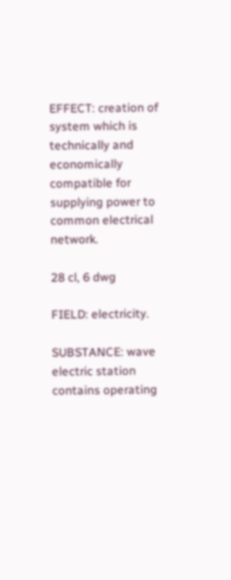EFFECT: creation of system which is technically and economically compatible for supplying power to common electrical network.

28 cl, 6 dwg

FIELD: electricity.

SUBSTANCE: wave electric station contains operating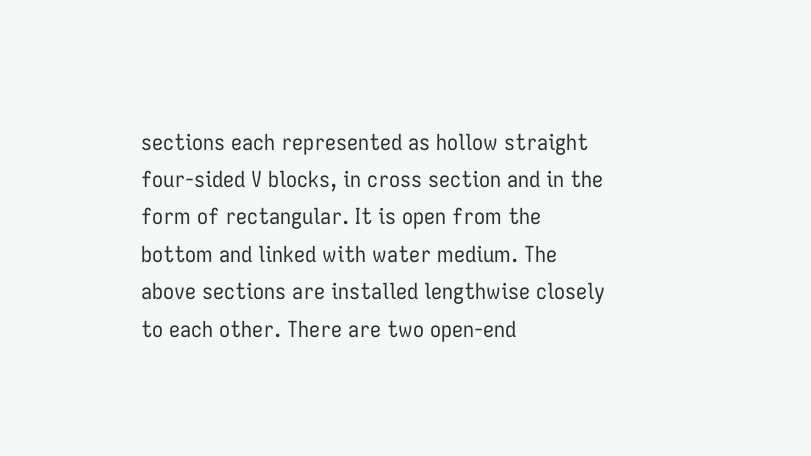sections each represented as hollow straight four-sided V blocks, in cross section and in the form of rectangular. It is open from the bottom and linked with water medium. The above sections are installed lengthwise closely to each other. There are two open-end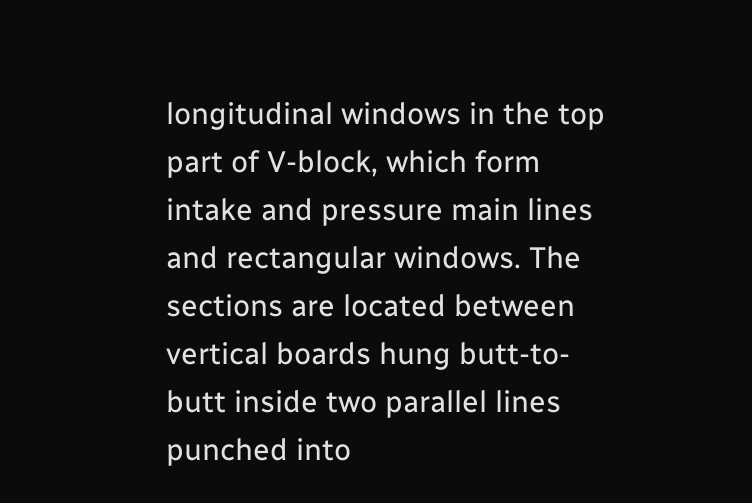longitudinal windows in the top part of V-block, which form intake and pressure main lines and rectangular windows. The sections are located between vertical boards hung butt-to-butt inside two parallel lines punched into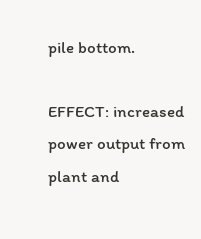pile bottom.

EFFECT: increased power output from plant and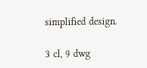simplified design.

3 cl, 9 dwg